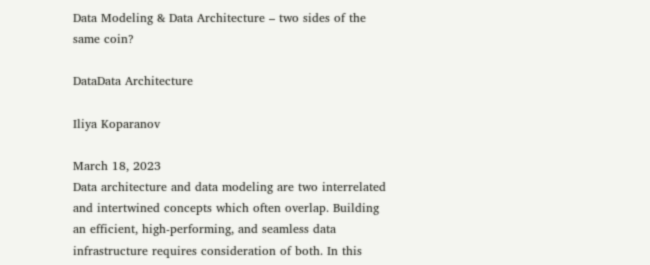Data Modeling & Data Architecture – two sides of the same coin?

DataData Architecture

Iliya Koparanov

March 18, 2023
Data architecture and data modeling are two interrelated and intertwined concepts which often overlap. Building an efficient, high-performing, and seamless data infrastructure requires consideration of both. In this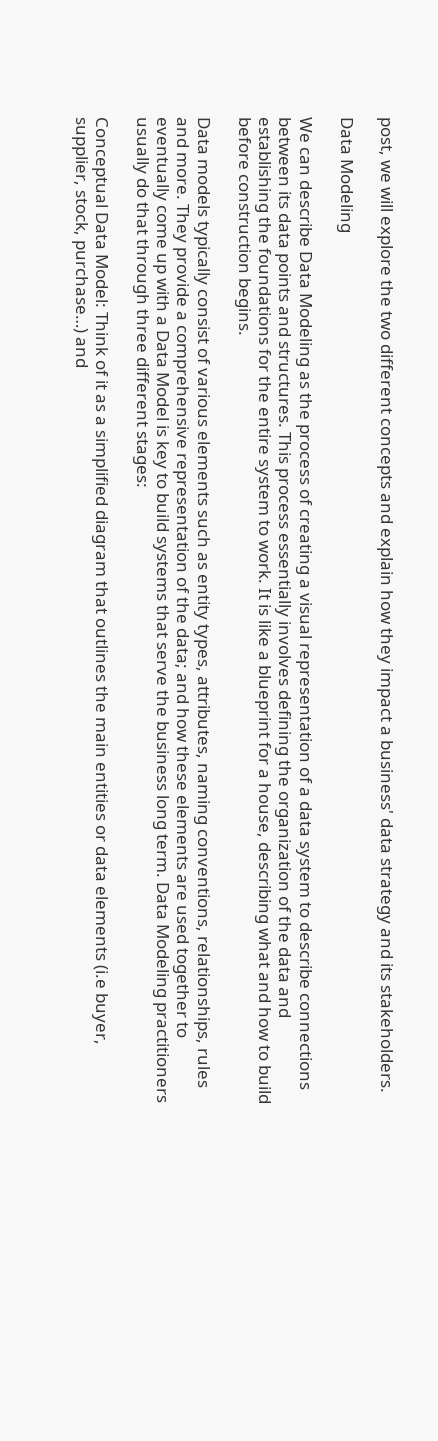post, we will explore the two different concepts and explain how they impact a business' data strategy and its stakeholders.

Data Modeling

We can describe Data Modeling as the process of creating a visual representation of a data system to describe connections between its data points and structures. This process essentially involves defining the organization of the data and establishing the foundations for the entire system to work. It is like a blueprint for a house, describing what and how to build before construction begins.

Data models typically consist of various elements such as entity types, attributes, naming conventions, relationships, rules and more. They provide a comprehensive representation of the data; and how these elements are used together to eventually come up with a Data Model is key to build systems that serve the business long term. Data Modeling practitioners usually do that through three different stages:

Conceptual Data Model: Think of it as a simplified diagram that outlines the main entities or data elements (i.e buyer, supplier, stock, purchase…) and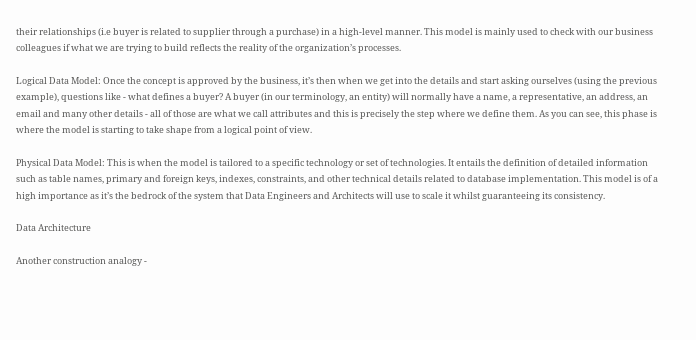their relationships (i.e buyer is related to supplier through a purchase) in a high-level manner. This model is mainly used to check with our business colleagues if what we are trying to build reflects the reality of the organization’s processes.

Logical Data Model: Once the concept is approved by the business, it’s then when we get into the details and start asking ourselves (using the previous example), questions like - what defines a buyer? A buyer (in our terminology, an entity) will normally have a name, a representative, an address, an email and many other details - all of those are what we call attributes and this is precisely the step where we define them. As you can see, this phase is where the model is starting to take shape from a logical point of view.

Physical Data Model: This is when the model is tailored to a specific technology or set of technologies. It entails the definition of detailed information such as table names, primary and foreign keys, indexes, constraints, and other technical details related to database implementation. This model is of a high importance as it’s the bedrock of the system that Data Engineers and Architects will use to scale it whilst guaranteeing its consistency.

Data Architecture

Another construction analogy -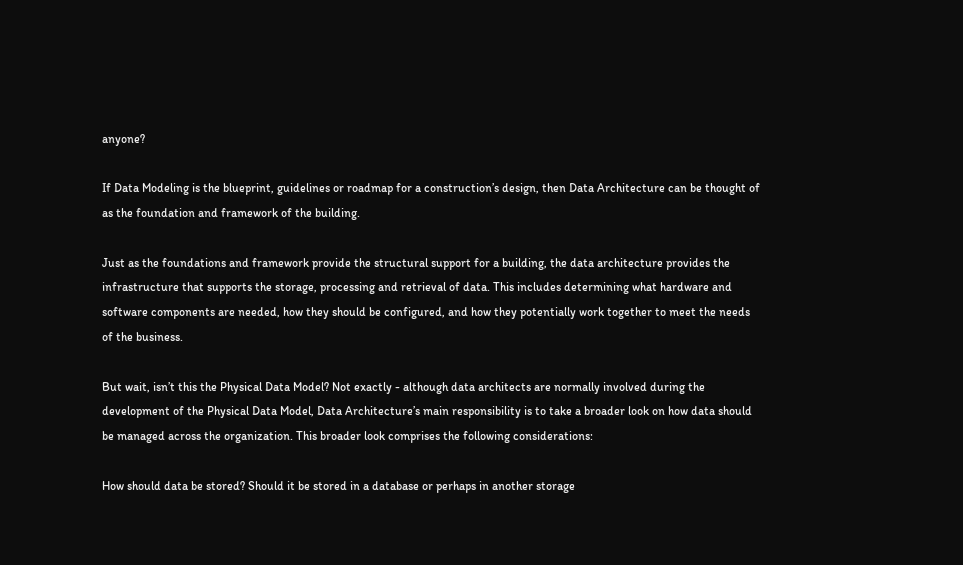anyone?

If Data Modeling is the blueprint, guidelines or roadmap for a construction’s design, then Data Architecture can be thought of as the foundation and framework of the building.

Just as the foundations and framework provide the structural support for a building, the data architecture provides the infrastructure that supports the storage, processing and retrieval of data. This includes determining what hardware and software components are needed, how they should be configured, and how they potentially work together to meet the needs of the business.

But wait, isn’t this the Physical Data Model? Not exactly - although data architects are normally involved during the development of the Physical Data Model, Data Architecture’s main responsibility is to take a broader look on how data should be managed across the organization. This broader look comprises the following considerations:

How should data be stored? Should it be stored in a database or perhaps in another storage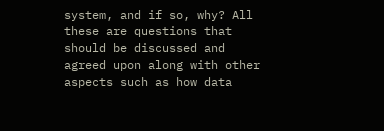system, and if so, why? All these are questions that should be discussed and agreed upon along with other aspects such as how data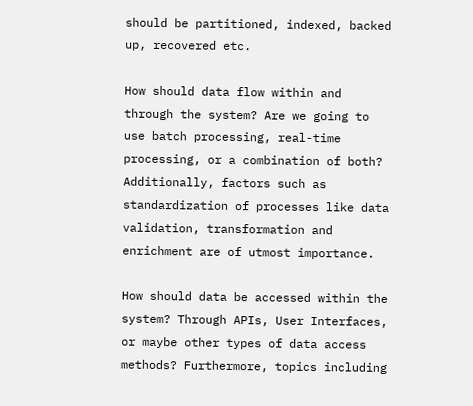should be partitioned, indexed, backed up, recovered etc.

How should data flow within and through the system? Are we going to use batch processing, real-time processing, or a combination of both? Additionally, factors such as standardization of processes like data validation, transformation and enrichment are of utmost importance.

How should data be accessed within the system? Through APIs, User Interfaces, or maybe other types of data access methods? Furthermore, topics including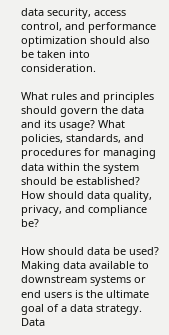data security, access control, and performance optimization should also be taken into consideration.

What rules and principles should govern the data and its usage? What policies, standards, and procedures for managing data within the system should be established? How should data quality, privacy, and compliance be?

How should data be used? Making data available to downstream systems or end users is the ultimate goal of a data strategy. Data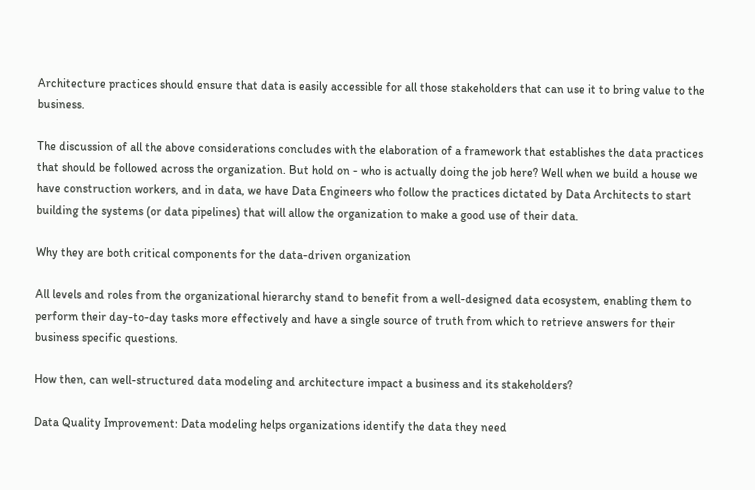Architecture practices should ensure that data is easily accessible for all those stakeholders that can use it to bring value to the business.

The discussion of all the above considerations concludes with the elaboration of a framework that establishes the data practices that should be followed across the organization. But hold on - who is actually doing the job here? Well when we build a house we have construction workers, and in data, we have Data Engineers who follow the practices dictated by Data Architects to start building the systems (or data pipelines) that will allow the organization to make a good use of their data.

Why they are both critical components for the data-driven organization

All levels and roles from the organizational hierarchy stand to benefit from a well-designed data ecosystem, enabling them to perform their day-to-day tasks more effectively and have a single source of truth from which to retrieve answers for their business specific questions.

How then, can well-structured data modeling and architecture impact a business and its stakeholders?

Data Quality Improvement: Data modeling helps organizations identify the data they need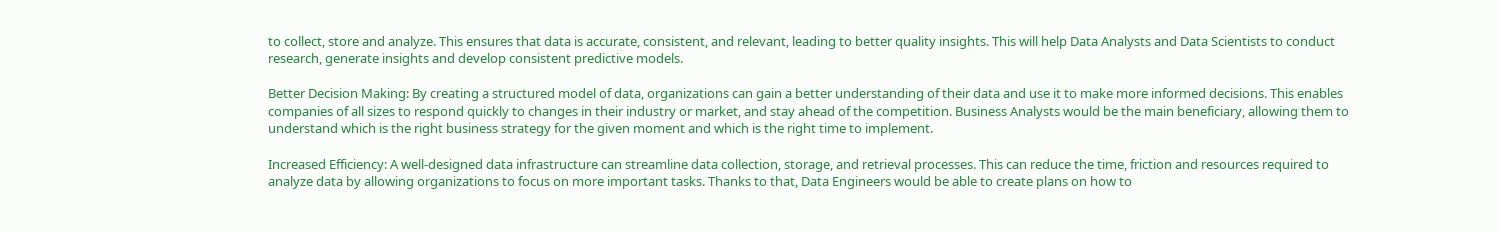to collect, store and analyze. This ensures that data is accurate, consistent, and relevant, leading to better quality insights. This will help Data Analysts and Data Scientists to conduct research, generate insights and develop consistent predictive models.

Better Decision Making: By creating a structured model of data, organizations can gain a better understanding of their data and use it to make more informed decisions. This enables companies of all sizes to respond quickly to changes in their industry or market, and stay ahead of the competition. Business Analysts would be the main beneficiary, allowing them to understand which is the right business strategy for the given moment and which is the right time to implement.

Increased Efficiency: A well-designed data infrastructure can streamline data collection, storage, and retrieval processes. This can reduce the time, friction and resources required to analyze data by allowing organizations to focus on more important tasks. Thanks to that, Data Engineers would be able to create plans on how to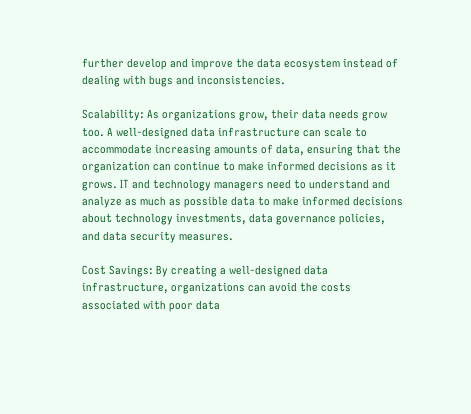further develop and improve the data ecosystem instead of dealing with bugs and inconsistencies.

Scalability: As organizations grow, their data needs grow too. A well-designed data infrastructure can scale to accommodate increasing amounts of data, ensuring that the organization can continue to make informed decisions as it grows. IT and technology managers need to understand and analyze as much as possible data to make informed decisions about technology investments, data governance policies, and data security measures.

Cost Savings: By creating a well-designed data infrastructure, organizations can avoid the costs associated with poor data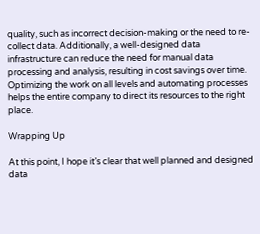quality, such as incorrect decision-making or the need to re-collect data. Additionally, a well-designed data infrastructure can reduce the need for manual data processing and analysis, resulting in cost savings over time. Optimizing the work on all levels and automating processes helps the entire company to direct its resources to the right place.

Wrapping Up

At this point, I hope it’s clear that well planned and designed data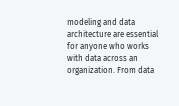modeling and data architecture are essential for anyone who works with data across an organization. From data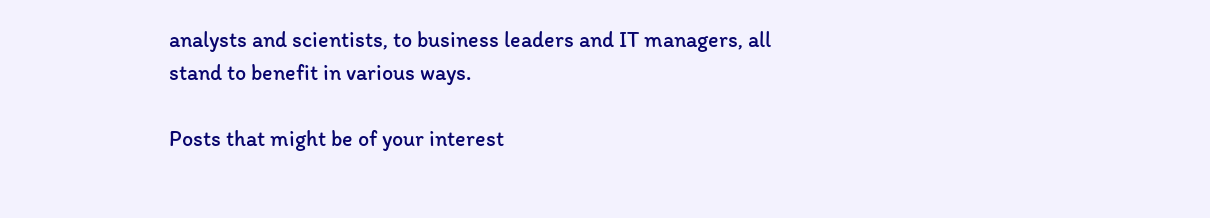analysts and scientists, to business leaders and IT managers, all stand to benefit in various ways.

Posts that might be of your interest